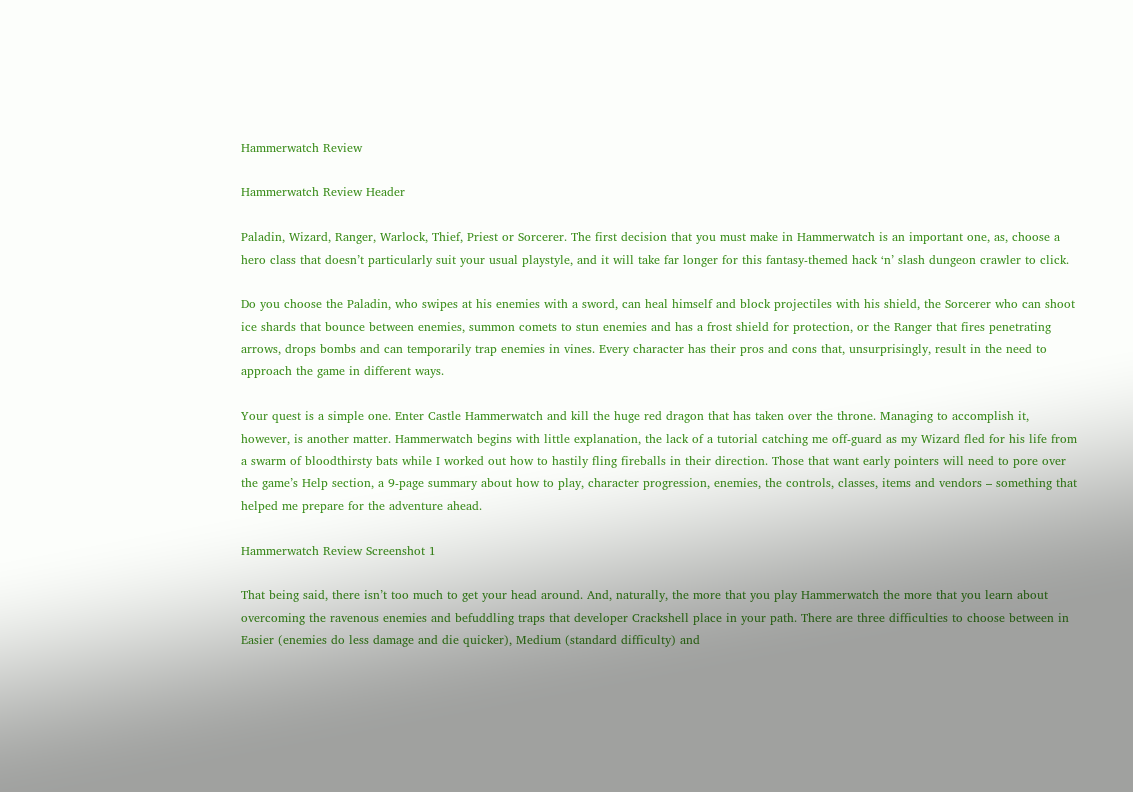Hammerwatch Review

Hammerwatch Review Header

Paladin, Wizard, Ranger, Warlock, Thief, Priest or Sorcerer. The first decision that you must make in Hammerwatch is an important one, as, choose a hero class that doesn’t particularly suit your usual playstyle, and it will take far longer for this fantasy-themed hack ‘n’ slash dungeon crawler to click.

Do you choose the Paladin, who swipes at his enemies with a sword, can heal himself and block projectiles with his shield, the Sorcerer who can shoot ice shards that bounce between enemies, summon comets to stun enemies and has a frost shield for protection, or the Ranger that fires penetrating arrows, drops bombs and can temporarily trap enemies in vines. Every character has their pros and cons that, unsurprisingly, result in the need to approach the game in different ways.

Your quest is a simple one. Enter Castle Hammerwatch and kill the huge red dragon that has taken over the throne. Managing to accomplish it, however, is another matter. Hammerwatch begins with little explanation, the lack of a tutorial catching me off-guard as my Wizard fled for his life from a swarm of bloodthirsty bats while I worked out how to hastily fling fireballs in their direction. Those that want early pointers will need to pore over the game’s Help section, a 9-page summary about how to play, character progression, enemies, the controls, classes, items and vendors – something that helped me prepare for the adventure ahead.

Hammerwatch Review Screenshot 1

That being said, there isn’t too much to get your head around. And, naturally, the more that you play Hammerwatch the more that you learn about overcoming the ravenous enemies and befuddling traps that developer Crackshell place in your path. There are three difficulties to choose between in Easier (enemies do less damage and die quicker), Medium (standard difficulty) and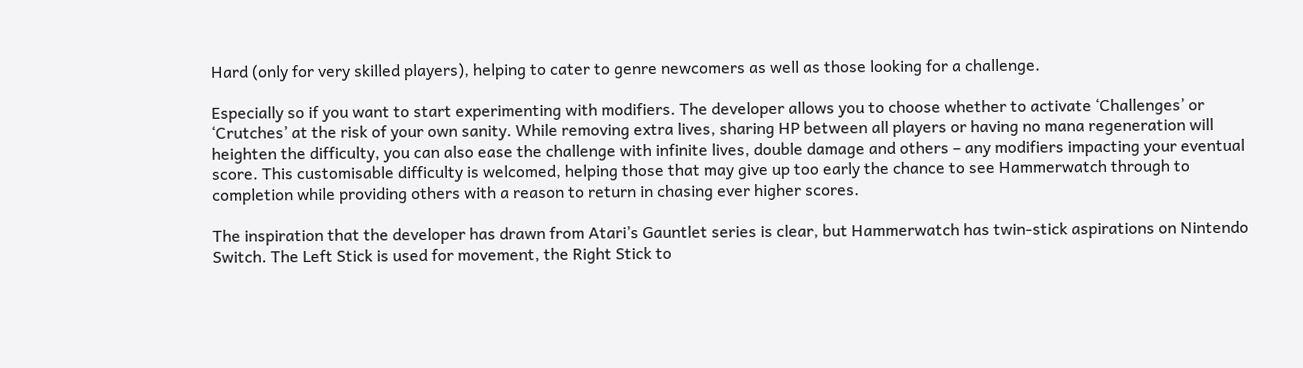Hard (only for very skilled players), helping to cater to genre newcomers as well as those looking for a challenge.

Especially so if you want to start experimenting with modifiers. The developer allows you to choose whether to activate ‘Challenges’ or ‘Crutches’ at the risk of your own sanity. While removing extra lives, sharing HP between all players or having no mana regeneration will heighten the difficulty, you can also ease the challenge with infinite lives, double damage and others – any modifiers impacting your eventual score. This customisable difficulty is welcomed, helping those that may give up too early the chance to see Hammerwatch through to completion while providing others with a reason to return in chasing ever higher scores.

The inspiration that the developer has drawn from Atari’s Gauntlet series is clear, but Hammerwatch has twin-stick aspirations on Nintendo Switch. The Left Stick is used for movement, the Right Stick to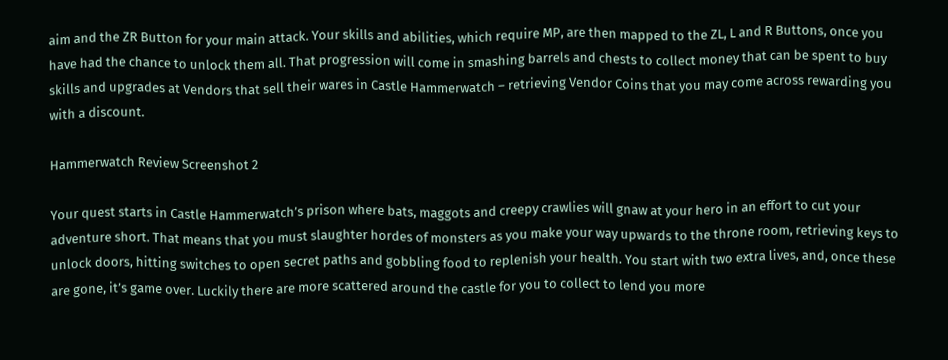aim and the ZR Button for your main attack. Your skills and abilities, which require MP, are then mapped to the ZL, L and R Buttons, once you have had the chance to unlock them all. That progression will come in smashing barrels and chests to collect money that can be spent to buy skills and upgrades at Vendors that sell their wares in Castle Hammerwatch – retrieving Vendor Coins that you may come across rewarding you with a discount.

Hammerwatch Review Screenshot 2

Your quest starts in Castle Hammerwatch’s prison where bats, maggots and creepy crawlies will gnaw at your hero in an effort to cut your adventure short. That means that you must slaughter hordes of monsters as you make your way upwards to the throne room, retrieving keys to unlock doors, hitting switches to open secret paths and gobbling food to replenish your health. You start with two extra lives, and, once these are gone, it’s game over. Luckily there are more scattered around the castle for you to collect to lend you more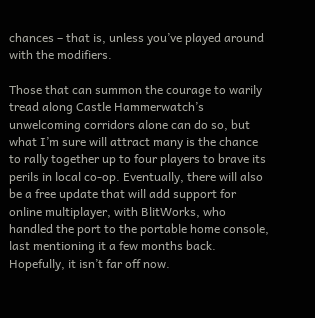chances – that is, unless you’ve played around with the modifiers.

Those that can summon the courage to warily tread along Castle Hammerwatch’s unwelcoming corridors alone can do so, but what I’m sure will attract many is the chance to rally together up to four players to brave its perils in local co-op. Eventually, there will also be a free update that will add support for online multiplayer, with BlitWorks, who handled the port to the portable home console, last mentioning it a few months back. Hopefully, it isn’t far off now.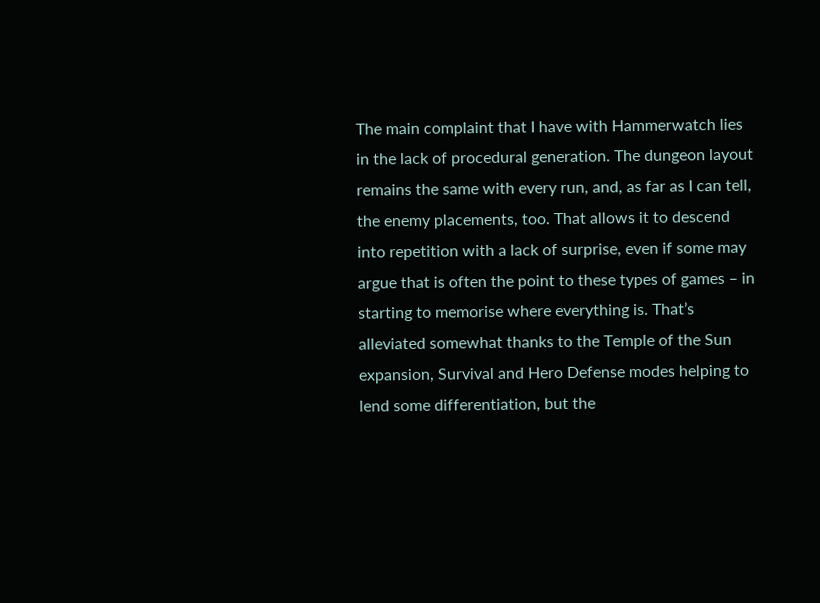The main complaint that I have with Hammerwatch lies in the lack of procedural generation. The dungeon layout remains the same with every run, and, as far as I can tell, the enemy placements, too. That allows it to descend into repetition with a lack of surprise, even if some may argue that is often the point to these types of games – in starting to memorise where everything is. That’s alleviated somewhat thanks to the Temple of the Sun expansion, Survival and Hero Defense modes helping to lend some differentiation, but the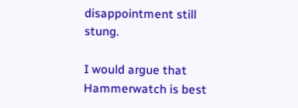disappointment still stung.

I would argue that Hammerwatch is best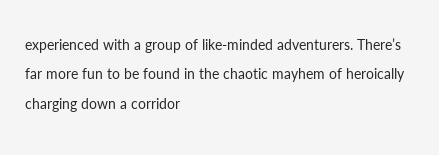experienced with a group of like-minded adventurers. There’s far more fun to be found in the chaotic mayhem of heroically charging down a corridor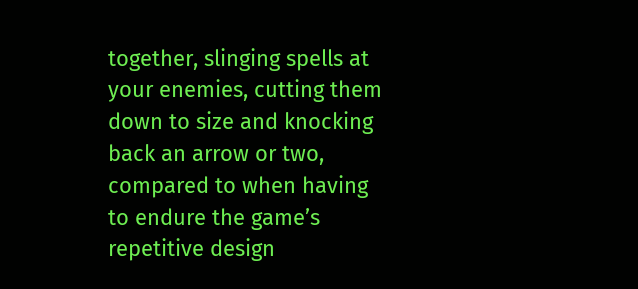together, slinging spells at your enemies, cutting them down to size and knocking back an arrow or two, compared to when having to endure the game’s repetitive design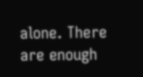alone. There are enough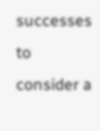successes to consider a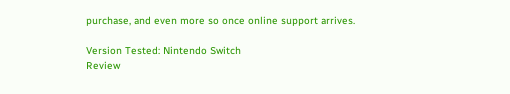purchase, and even more so once online support arrives.

Version Tested: Nintendo Switch
Review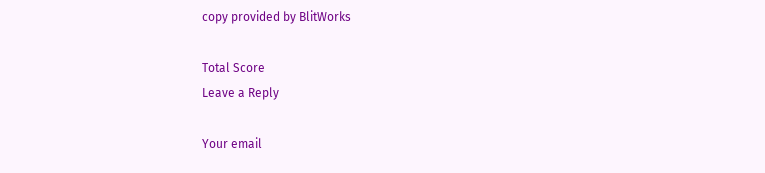copy provided by BlitWorks

Total Score
Leave a Reply

Your email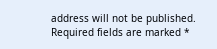address will not be published. Required fields are marked *